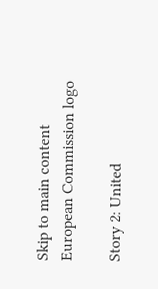Skip to main content
European Commission logo

Story 2: United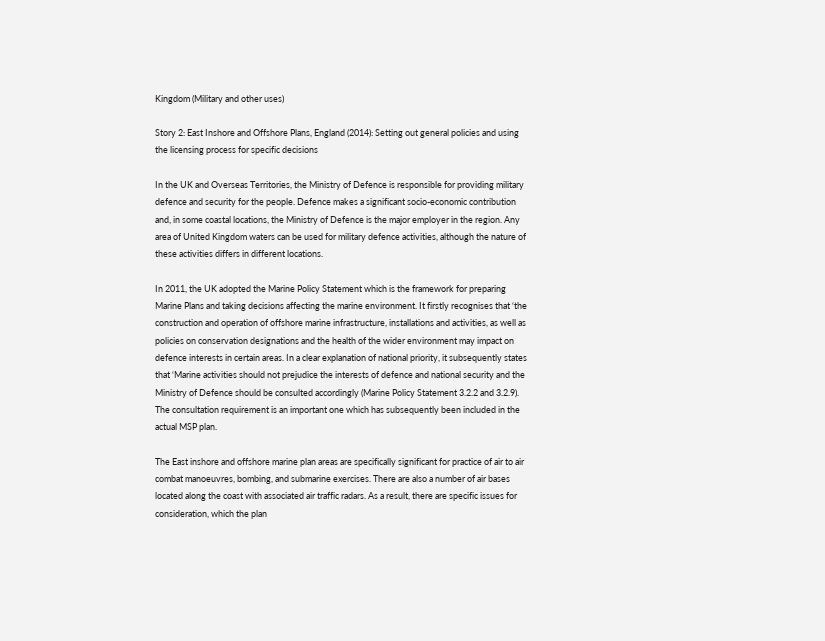Kingdom (Military and other uses)

Story 2: East Inshore and Offshore Plans, England (2014): Setting out general policies and using the licensing process for specific decisions

In the UK and Overseas Territories, the Ministry of Defence is responsible for providing military defence and security for the people. Defence makes a significant socio-economic contribution and, in some coastal locations, the Ministry of Defence is the major employer in the region. Any area of United Kingdom waters can be used for military defence activities, although the nature of these activities differs in different locations.

In 2011, the UK adopted the Marine Policy Statement which is the framework for preparing Marine Plans and taking decisions affecting the marine environment. It firstly recognises that ‘the construction and operation of offshore marine infrastructure, installations and activities, as well as policies on conservation designations and the health of the wider environment may impact on defence interests in certain areas. In a clear explanation of national priority, it subsequently states that ‘Marine activities should not prejudice the interests of defence and national security and the Ministry of Defence should be consulted accordingly (Marine Policy Statement 3.2.2 and 3.2.9). The consultation requirement is an important one which has subsequently been included in the actual MSP plan.

The East inshore and offshore marine plan areas are specifically significant for practice of air to air combat manoeuvres, bombing, and submarine exercises. There are also a number of air bases located along the coast with associated air traffic radars. As a result, there are specific issues for consideration, which the plan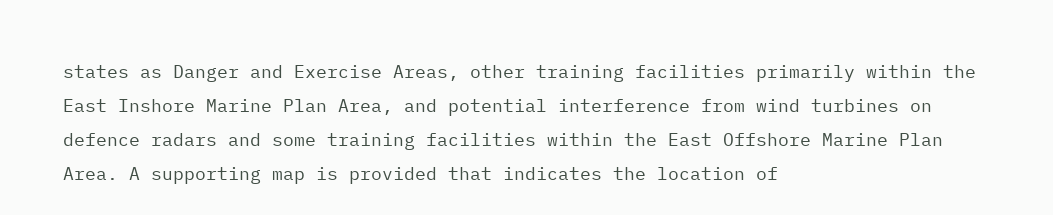states as Danger and Exercise Areas, other training facilities primarily within the East Inshore Marine Plan Area, and potential interference from wind turbines on defence radars and some training facilities within the East Offshore Marine Plan Area. A supporting map is provided that indicates the location of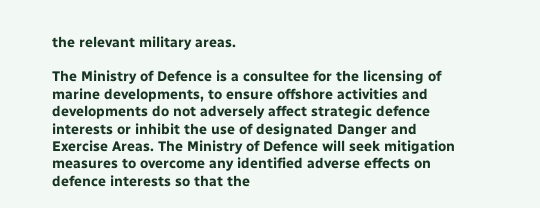the relevant military areas.

The Ministry of Defence is a consultee for the licensing of marine developments, to ensure offshore activities and developments do not adversely affect strategic defence interests or inhibit the use of designated Danger and Exercise Areas. The Ministry of Defence will seek mitigation measures to overcome any identified adverse effects on defence interests so that the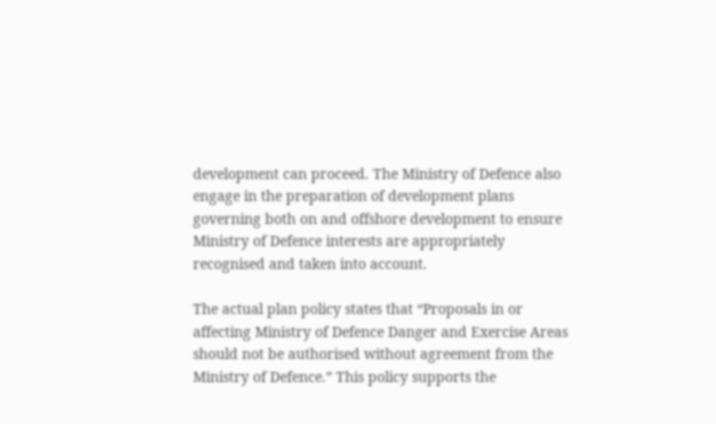development can proceed. The Ministry of Defence also engage in the preparation of development plans governing both on and offshore development to ensure Ministry of Defence interests are appropriately recognised and taken into account.

The actual plan policy states that “Proposals in or affecting Ministry of Defence Danger and Exercise Areas should not be authorised without agreement from the Ministry of Defence.” This policy supports the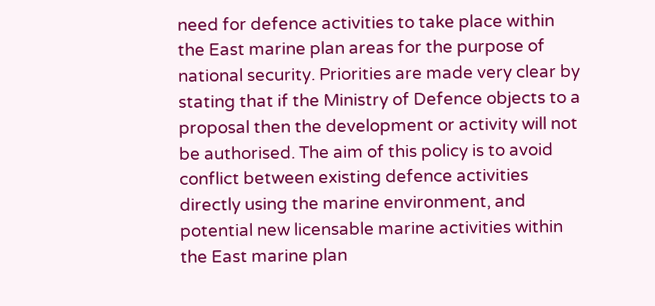need for defence activities to take place within the East marine plan areas for the purpose of national security. Priorities are made very clear by stating that if the Ministry of Defence objects to a proposal then the development or activity will not be authorised. The aim of this policy is to avoid conflict between existing defence activities directly using the marine environment, and potential new licensable marine activities within the East marine plan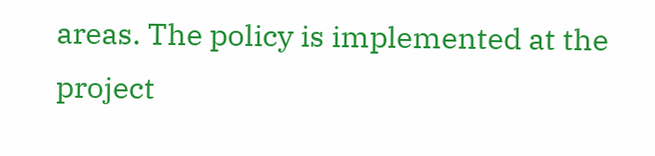areas. The policy is implemented at the project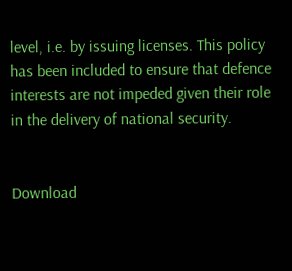level, i.e. by issuing licenses. This policy has been included to ensure that defence interests are not impeded given their role in the delivery of national security.


Download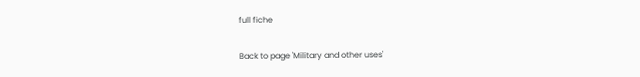full fiche

Back to page 'Military and other uses'